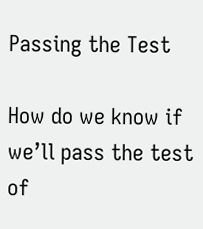Passing the Test

How do we know if we’ll pass the test of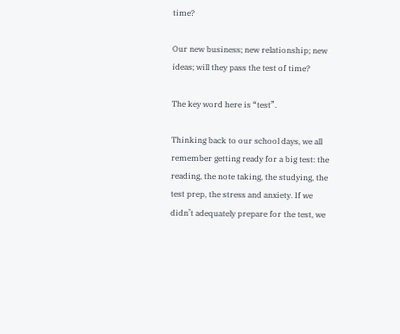time?

Our new business; new relationship; new ideas; will they pass the test of time?

The key word here is “test”.

Thinking back to our school days, we all remember getting ready for a big test: the reading, the note taking, the studying, the test prep, the stress and anxiety. If we didn’t adequately prepare for the test, we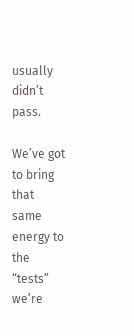usually didn’t pass.

We’ve got to bring that same energy to the “tests” we’re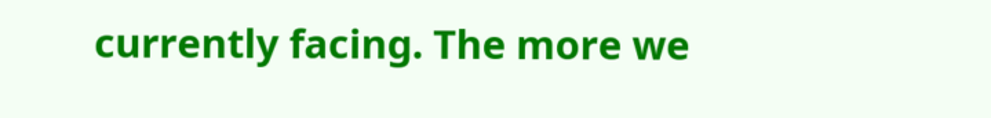currently facing. The more we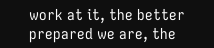work at it, the better prepared we are, the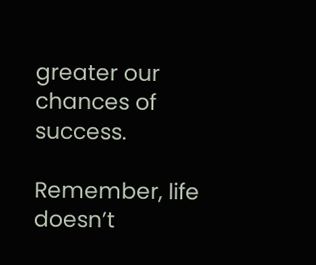greater our chances of success.

Remember, life doesn’t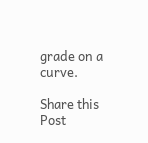grade on a curve.

Share this Post